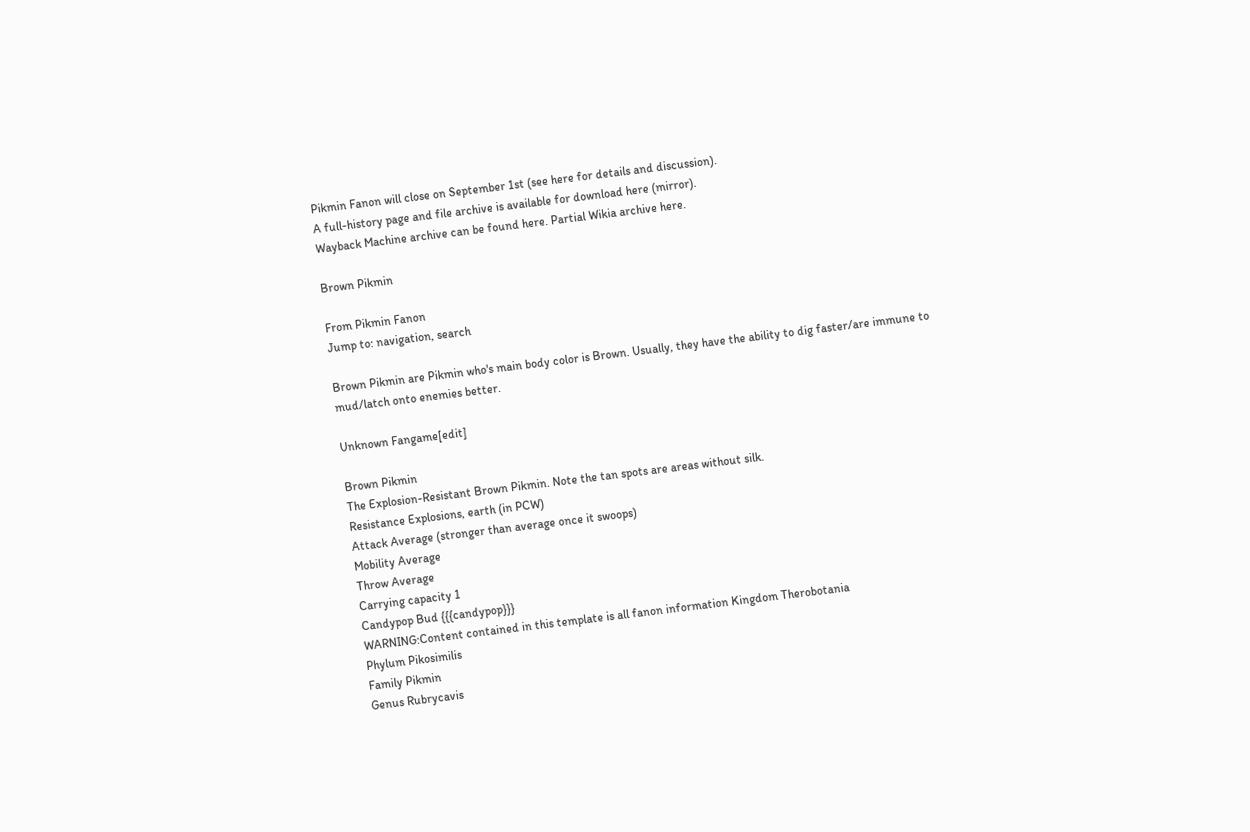Pikmin Fanon will close on September 1st (see here for details and discussion).
A full-history page and file archive is available for download here (mirror).
Wayback Machine archive can be found here. Partial Wikia archive here.

Brown Pikmin

From Pikmin Fanon
Jump to: navigation, search

Brown Pikmin are Pikmin who's main body color is Brown. Usually, they have the ability to dig faster/are immune to mud/latch onto enemies better.

Unknown Fangame[edit]

Brown Pikmin
The Explosion-Resistant Brown Pikmin. Note the tan spots are areas without silk.
Resistance Explosions, earth (in PCW)
Attack Average (stronger than average once it swoops)
Mobility Average
Throw Average
Carrying capacity 1
Candypop Bud {{{candypop}}}
WARNING:Content contained in this template is all fanon information Kingdom Therobotania
Phylum Pikosimilis
Family Pikmin
Genus Rubrycavis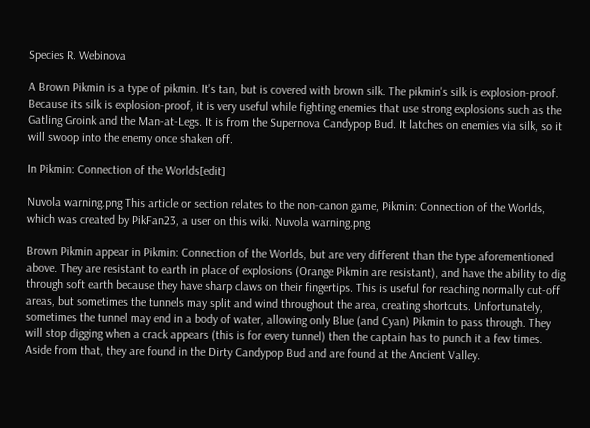Species R. Webinova

A Brown Pikmin is a type of pikmin. It's tan, but is covered with brown silk. The pikmin's silk is explosion-proof. Because its silk is explosion-proof, it is very useful while fighting enemies that use strong explosions such as the Gatling Groink and the Man-at-Legs. It is from the Supernova Candypop Bud. It latches on enemies via silk, so it will swoop into the enemy once shaken off.

In Pikmin: Connection of the Worlds[edit]

Nuvola warning.png This article or section relates to the non-canon game, Pikmin: Connection of the Worlds, which was created by PikFan23, a user on this wiki. Nuvola warning.png

Brown Pikmin appear in Pikmin: Connection of the Worlds, but are very different than the type aforementioned above. They are resistant to earth in place of explosions (Orange Pikmin are resistant), and have the ability to dig through soft earth because they have sharp claws on their fingertips. This is useful for reaching normally cut-off areas, but sometimes the tunnels may split and wind throughout the area, creating shortcuts. Unfortunately, sometimes the tunnel may end in a body of water, allowing only Blue (and Cyan) Pikmin to pass through. They will stop digging when a crack appears (this is for every tunnel) then the captain has to punch it a few times. Aside from that, they are found in the Dirty Candypop Bud and are found at the Ancient Valley.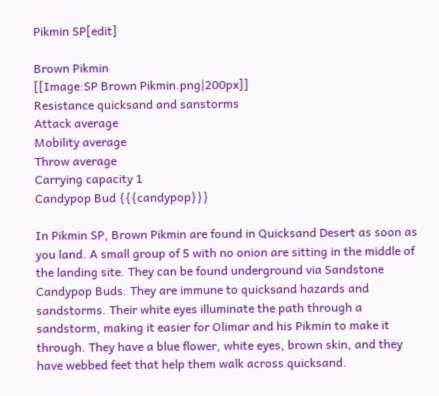Pikmin SP[edit]

Brown Pikmin
[[Image:SP Brown Pikmin.png|200px]]
Resistance quicksand and sanstorms
Attack average
Mobility average
Throw average
Carrying capacity 1
Candypop Bud {{{candypop}}}

In Pikmin SP, Brown Pikmin are found in Quicksand Desert as soon as you land. A small group of 5 with no onion are sitting in the middle of the landing site. They can be found underground via Sandstone Candypop Buds. They are immune to quicksand hazards and sandstorms. Their white eyes illuminate the path through a sandstorm, making it easier for Olimar and his Pikmin to make it through. They have a blue flower, white eyes, brown skin, and they have webbed feet that help them walk across quicksand.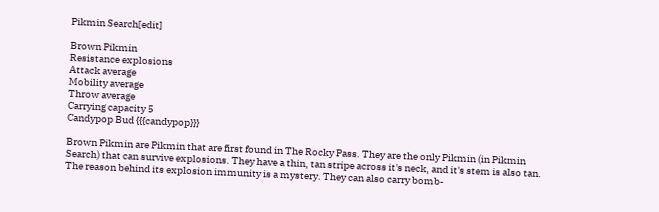Pikmin Search[edit]

Brown Pikmin
Resistance explosions
Attack average
Mobility average
Throw average
Carrying capacity 5
Candypop Bud {{{candypop}}}

Brown Pikmin are Pikmin that are first found in The Rocky Pass. They are the only Pikmin (in Pikmin Search) that can survive explosions. They have a thin, tan stripe across it's neck, and it's stem is also tan. The reason behind its explosion immunity is a mystery. They can also carry bomb-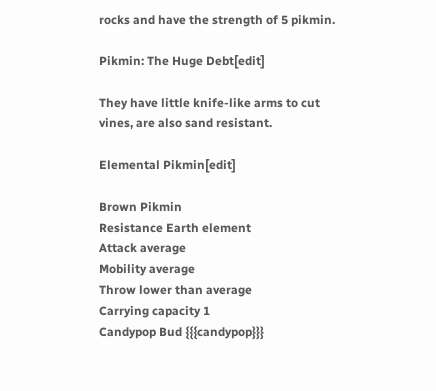rocks and have the strength of 5 pikmin.

Pikmin: The Huge Debt[edit]

They have little knife-like arms to cut vines, are also sand resistant.

Elemental Pikmin[edit]

Brown Pikmin
Resistance Earth element
Attack average
Mobility average
Throw lower than average
Carrying capacity 1
Candypop Bud {{{candypop}}}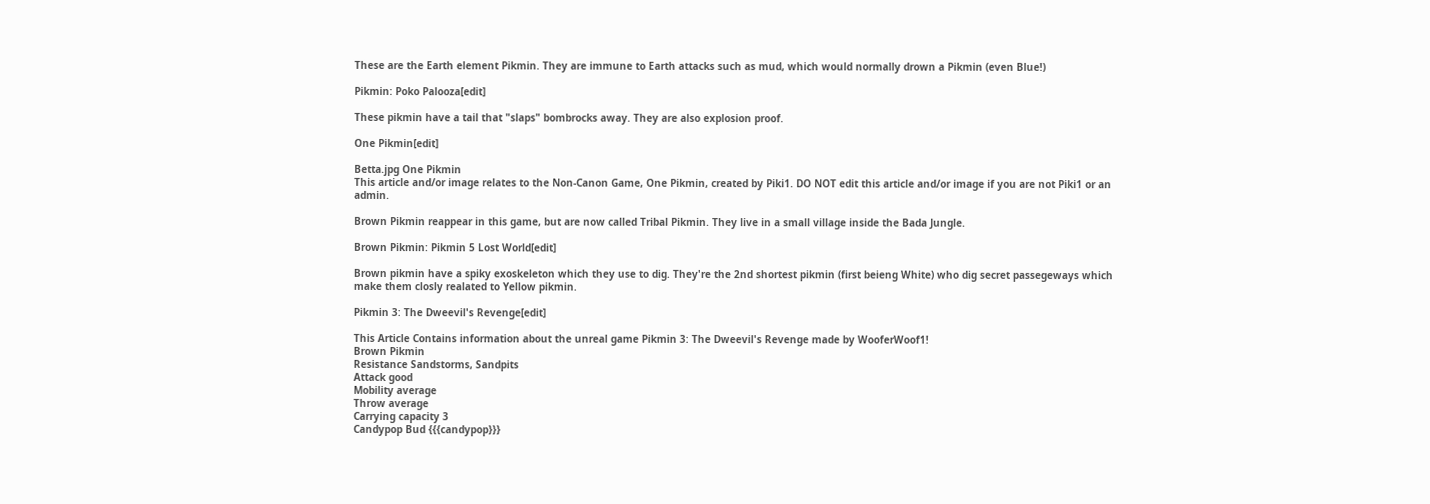These are the Earth element Pikmin. They are immune to Earth attacks such as mud, which would normally drown a Pikmin (even Blue!)

Pikmin: Poko Palooza[edit]

These pikmin have a tail that "slaps" bombrocks away. They are also explosion proof.

One Pikmin[edit]

Betta.jpg One Pikmin
This article and/or image relates to the Non-Canon Game, One Pikmin, created by Piki1. DO NOT edit this article and/or image if you are not Piki1 or an admin.

Brown Pikmin reappear in this game, but are now called Tribal Pikmin. They live in a small village inside the Bada Jungle.

Brown Pikmin: Pikmin 5 Lost World[edit]

Brown pikmin have a spiky exoskeleton which they use to dig. They're the 2nd shortest pikmin (first beieng White) who dig secret passegeways which make them closly realated to Yellow pikmin.

Pikmin 3: The Dweevil's Revenge[edit]

This Article Contains information about the unreal game Pikmin 3: The Dweevil's Revenge made by WooferWoof1!
Brown Pikmin
Resistance Sandstorms, Sandpits
Attack good
Mobility average
Throw average
Carrying capacity 3
Candypop Bud {{{candypop}}}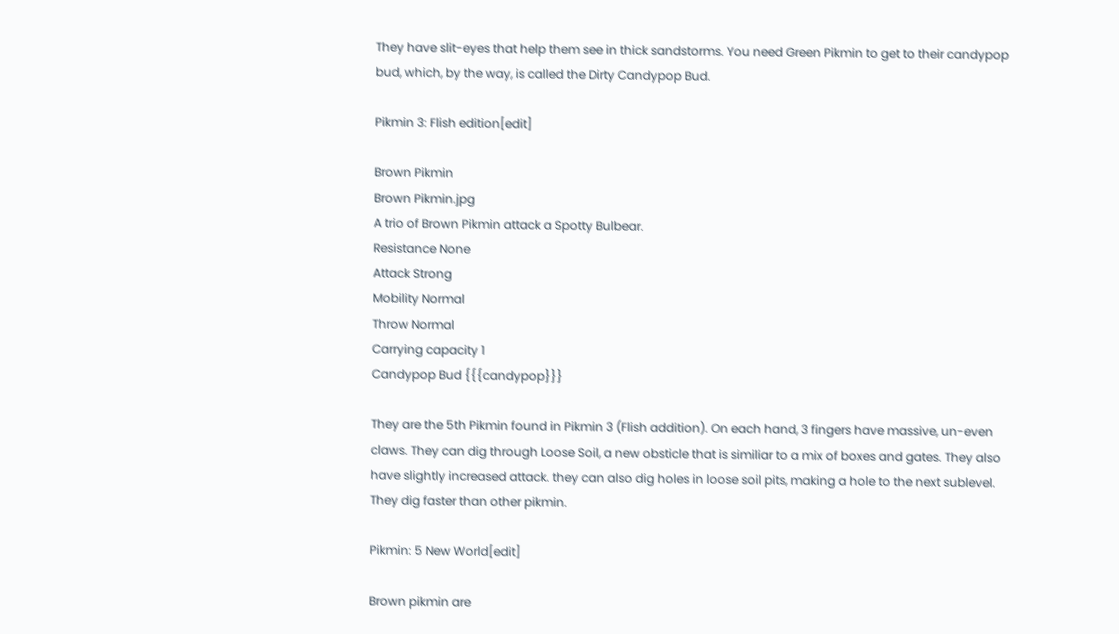They have slit-eyes that help them see in thick sandstorms. You need Green Pikmin to get to their candypop bud, which, by the way, is called the Dirty Candypop Bud.

Pikmin 3: Flish edition[edit]

Brown Pikmin
Brown Pikmin.jpg
A trio of Brown Pikmin attack a Spotty Bulbear.
Resistance None
Attack Strong
Mobility Normal
Throw Normal
Carrying capacity 1
Candypop Bud {{{candypop}}}

They are the 5th Pikmin found in Pikmin 3 (Flish addition). On each hand, 3 fingers have massive, un-even claws. They can dig through Loose Soil, a new obsticle that is similiar to a mix of boxes and gates. They also have slightly increased attack. they can also dig holes in loose soil pits, making a hole to the next sublevel. They dig faster than other pikmin.

Pikmin: 5 New World[edit]

Brown pikmin are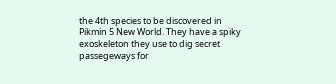the 4th species to be discovered in Pikmin 5 New World. They have a spiky exoskeleton they use to dig secret passegeways for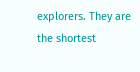explorers. They are the shortest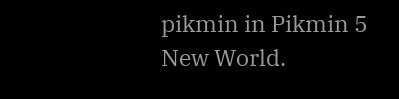pikmin in Pikmin 5 New World.